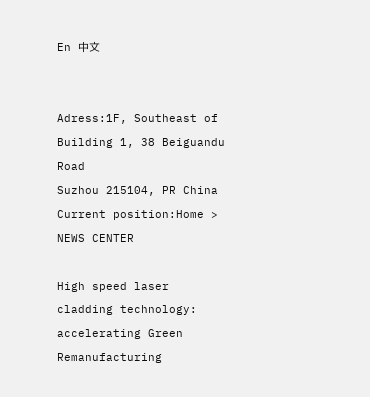En 中文


Adress:1F, Southeast of Building 1, 38 Beiguandu Road
Suzhou 215104, PR China
Current position:Home > NEWS CENTER

High speed laser cladding technology: accelerating Green Remanufacturing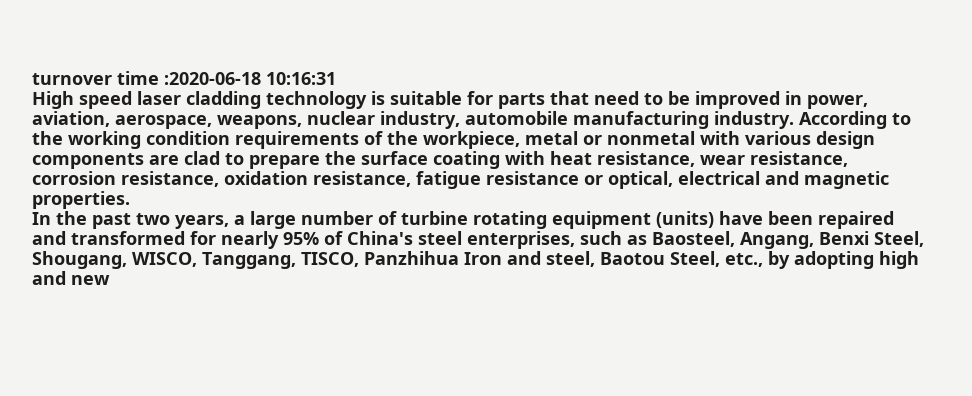turnover time :2020-06-18 10:16:31
High speed laser cladding technology is suitable for parts that need to be improved in power, aviation, aerospace, weapons, nuclear industry, automobile manufacturing industry. According to the working condition requirements of the workpiece, metal or nonmetal with various design components are clad to prepare the surface coating with heat resistance, wear resistance, corrosion resistance, oxidation resistance, fatigue resistance or optical, electrical and magnetic properties.
In the past two years, a large number of turbine rotating equipment (units) have been repaired and transformed for nearly 95% of China's steel enterprises, such as Baosteel, Angang, Benxi Steel, Shougang, WISCO, Tanggang, TISCO, Panzhihua Iron and steel, Baotou Steel, etc., by adopting high and new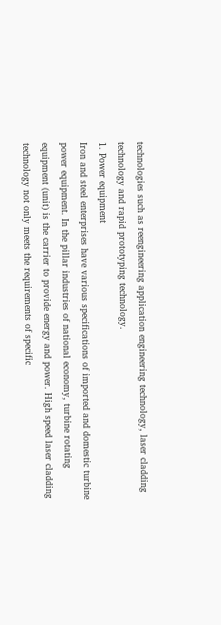technologies such as reengineering application engineering technology, laser cladding technology and rapid prototyping technology.
1. Power equipment
Iron and steel enterprises have various specifications of imported and domestic turbine power equipment. In the pillar industries of national economy, turbine rotating equipment (unit) is the carrier to provide energy and power. High speed laser cladding technology not only meets the requirements of specific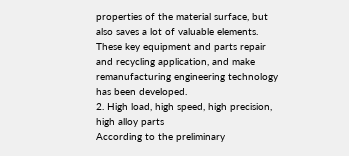properties of the material surface, but also saves a lot of valuable elements. These key equipment and parts repair and recycling application, and make remanufacturing engineering technology has been developed.
2. High load, high speed, high precision, high alloy parts
According to the preliminary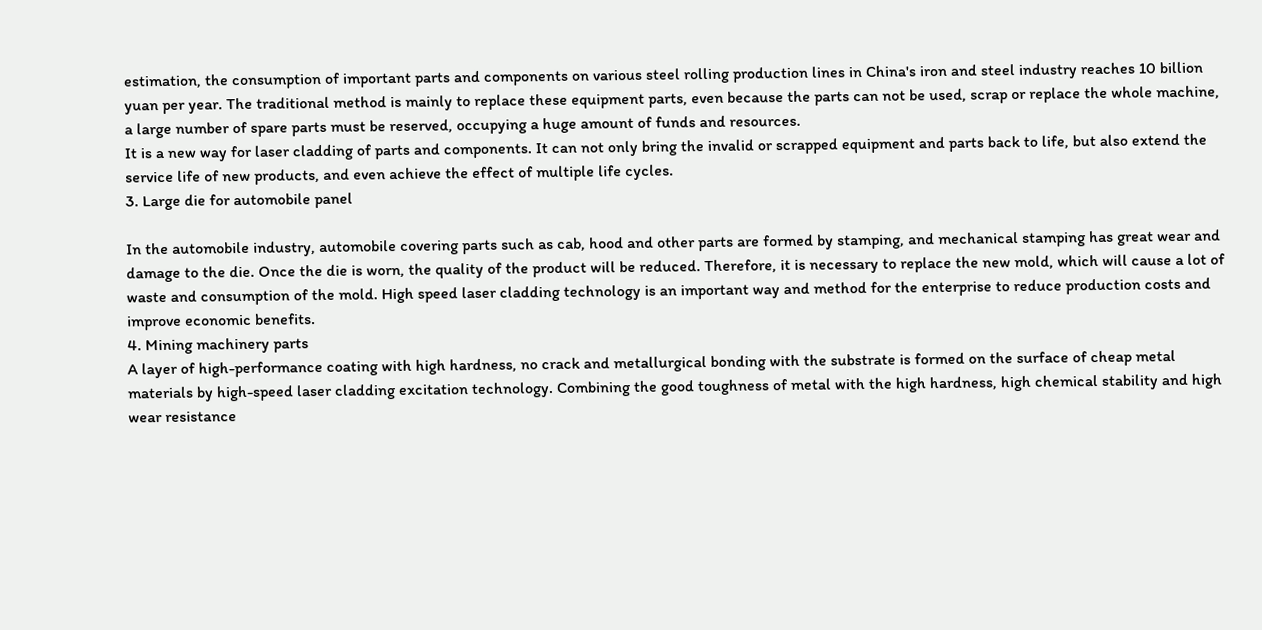estimation, the consumption of important parts and components on various steel rolling production lines in China's iron and steel industry reaches 10 billion yuan per year. The traditional method is mainly to replace these equipment parts, even because the parts can not be used, scrap or replace the whole machine, a large number of spare parts must be reserved, occupying a huge amount of funds and resources.
It is a new way for laser cladding of parts and components. It can not only bring the invalid or scrapped equipment and parts back to life, but also extend the service life of new products, and even achieve the effect of multiple life cycles.
3. Large die for automobile panel

In the automobile industry, automobile covering parts such as cab, hood and other parts are formed by stamping, and mechanical stamping has great wear and damage to the die. Once the die is worn, the quality of the product will be reduced. Therefore, it is necessary to replace the new mold, which will cause a lot of waste and consumption of the mold. High speed laser cladding technology is an important way and method for the enterprise to reduce production costs and improve economic benefits.
4. Mining machinery parts
A layer of high-performance coating with high hardness, no crack and metallurgical bonding with the substrate is formed on the surface of cheap metal materials by high-speed laser cladding excitation technology. Combining the good toughness of metal with the high hardness, high chemical stability and high wear resistance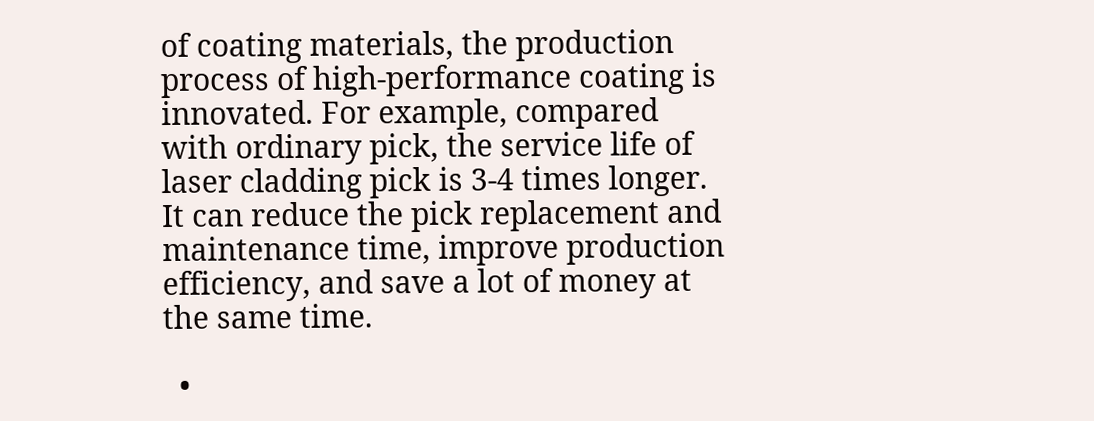of coating materials, the production process of high-performance coating is innovated. For example, compared with ordinary pick, the service life of laser cladding pick is 3-4 times longer. It can reduce the pick replacement and maintenance time, improve production efficiency, and save a lot of money at the same time.

  •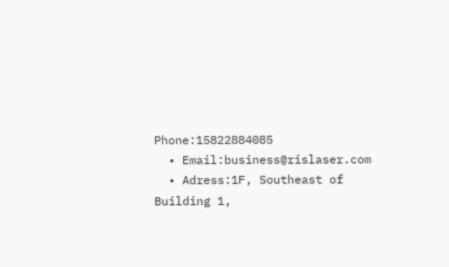Phone:15822884085
  • Email:business@rislaser.com
  • Adress:1F, Southeast of Building 1,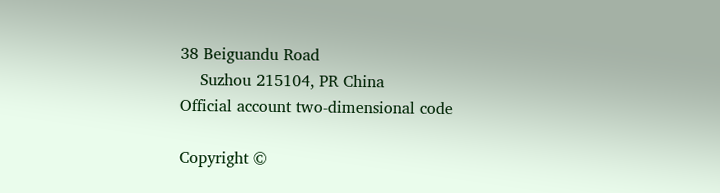38 Beiguandu Road
    Suzhou 215104, PR China
Official account two-dimensional code

Copyright ©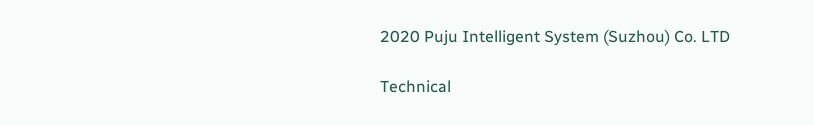2020 Puju Intelligent System (Suzhou) Co. LTD

Technical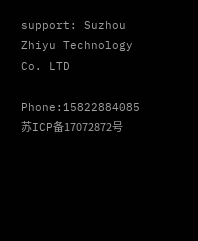support: Suzhou Zhiyu Technology Co. LTD

Phone:15822884085 苏ICP备17072872号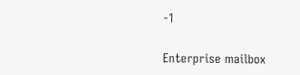-1

Enterprise mailbox